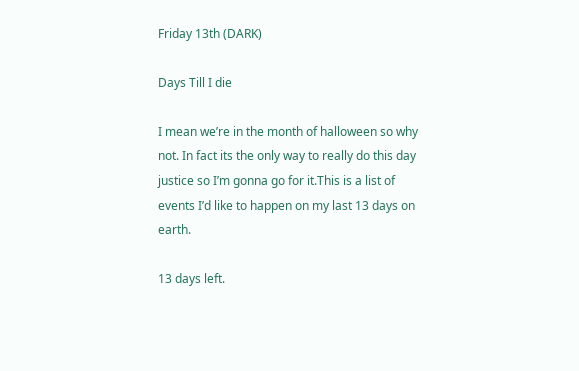Friday 13th (DARK)

Days Till I die

I mean we’re in the month of halloween so why not. In fact its the only way to really do this day justice so I’m gonna go for it.This is a list of events I’d like to happen on my last 13 days on earth.

13 days left.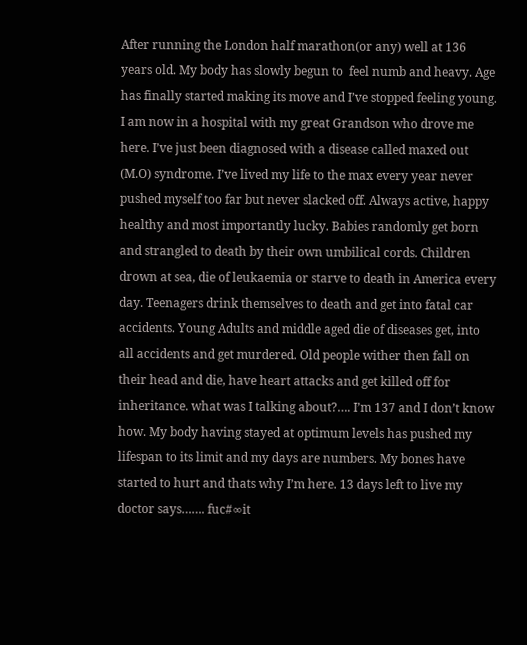After running the London half marathon(or any) well at 136 years old. My body has slowly begun to  feel numb and heavy. Age has finally started making its move and I’ve stopped feeling young. I am now in a hospital with my great Grandson who drove me here. I’ve just been diagnosed with a disease called maxed out (M.O) syndrome. I’ve lived my life to the max every year never pushed myself too far but never slacked off. Always active, happy healthy and most importantly lucky. Babies randomly get born and strangled to death by their own umbilical cords. Children drown at sea, die of leukaemia or starve to death in America every day. Teenagers drink themselves to death and get into fatal car accidents. Young Adults and middle aged die of diseases get, into  all accidents and get murdered. Old people wither then fall on their head and die, have heart attacks and get killed off for inheritance. what was I talking about?…. I’m 137 and I don’t know how. My body having stayed at optimum levels has pushed my lifespan to its limit and my days are numbers. My bones have started to hurt and thats why I’m here. 13 days left to live my doctor says……. fuc#∞it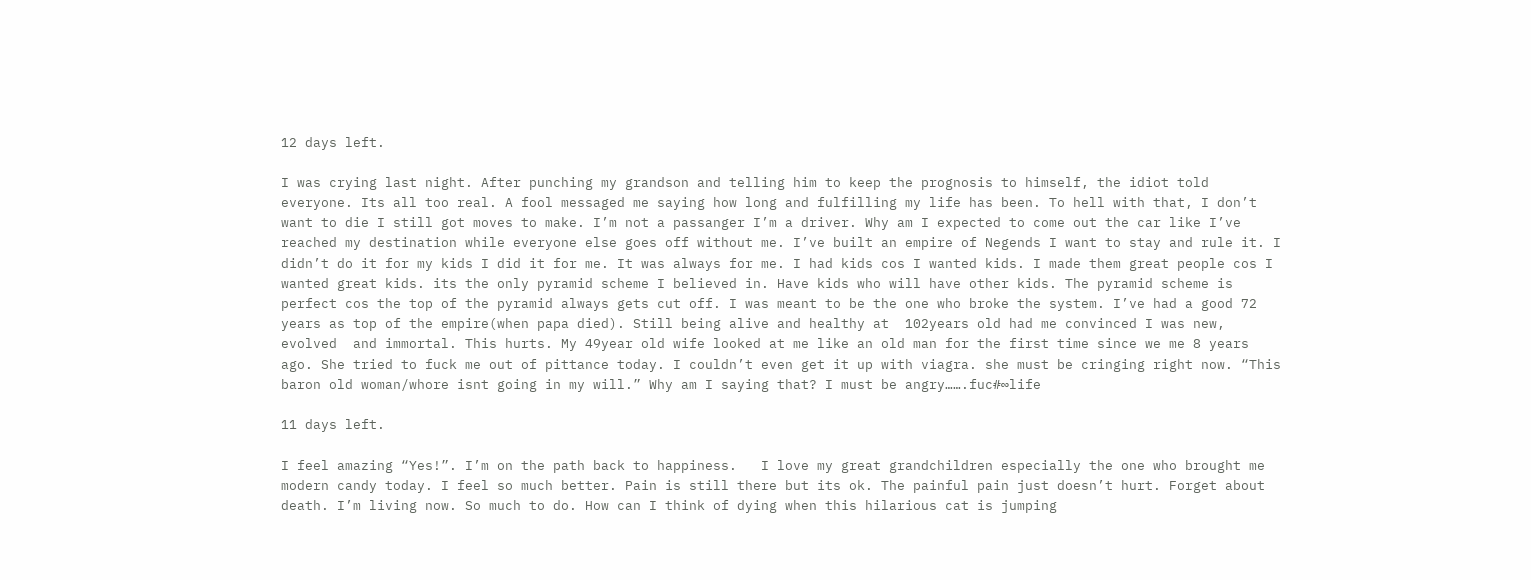12 days left.

I was crying last night. After punching my grandson and telling him to keep the prognosis to himself, the idiot told everyone. Its all too real. A fool messaged me saying how long and fulfilling my life has been. To hell with that, I don’t want to die I still got moves to make. I’m not a passanger I’m a driver. Why am I expected to come out the car like I’ve reached my destination while everyone else goes off without me. I’ve built an empire of Negends I want to stay and rule it. I didn’t do it for my kids I did it for me. It was always for me. I had kids cos I wanted kids. I made them great people cos I wanted great kids. its the only pyramid scheme I believed in. Have kids who will have other kids. The pyramid scheme is perfect cos the top of the pyramid always gets cut off. I was meant to be the one who broke the system. I’ve had a good 72 years as top of the empire(when papa died). Still being alive and healthy at  102years old had me convinced I was new, evolved  and immortal. This hurts. My 49year old wife looked at me like an old man for the first time since we me 8 years ago. She tried to fuck me out of pittance today. I couldn’t even get it up with viagra. she must be cringing right now. “This baron old woman/whore isnt going in my will.” Why am I saying that? I must be angry…….fuc#∞life

11 days left.

I feel amazing “Yes!”. I’m on the path back to happiness.   I love my great grandchildren especially the one who brought me modern candy today. I feel so much better. Pain is still there but its ok. The painful pain just doesn’t hurt. Forget about death. I’m living now. So much to do. How can I think of dying when this hilarious cat is jumping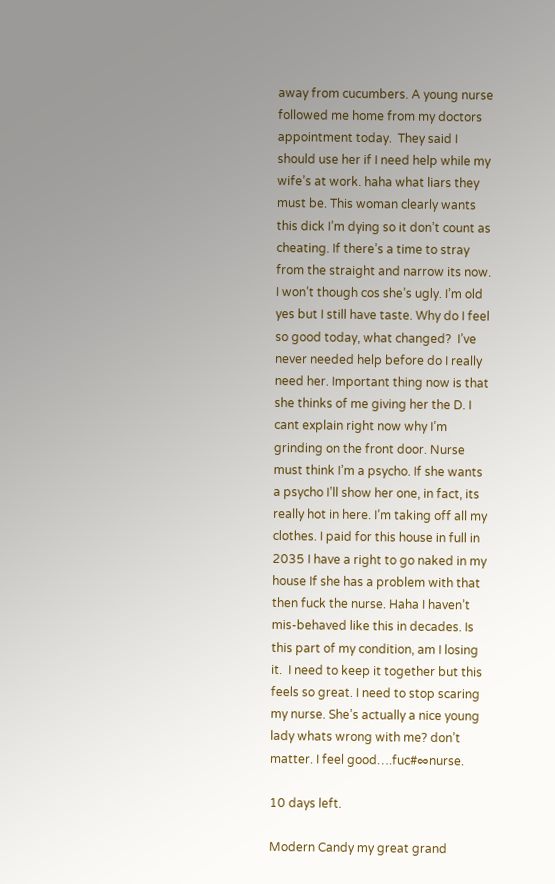away from cucumbers. A young nurse followed me home from my doctors appointment today.  They said I should use her if I need help while my wife’s at work. haha what liars they must be. This woman clearly wants this dick I’m dying so it don’t count as cheating. If there’s a time to stray from the straight and narrow its now. I won’t though cos she’s ugly. I’m old yes but I still have taste. Why do I feel so good today, what changed?  I’ve never needed help before do I really need her. Important thing now is that she thinks of me giving her the D. I cant explain right now why I’m grinding on the front door. Nurse must think I’m a psycho. If she wants a psycho I’ll show her one, in fact, its really hot in here. I’m taking off all my clothes. I paid for this house in full in 2035 I have a right to go naked in my house If she has a problem with that then fuck the nurse. Haha I haven’t mis-behaved like this in decades. Is this part of my condition, am I losing it.  I need to keep it together but this feels so great. I need to stop scaring my nurse. She’s actually a nice young lady whats wrong with me? don’t matter. I feel good….fuc#∞nurse.

10 days left.

Modern Candy my great grand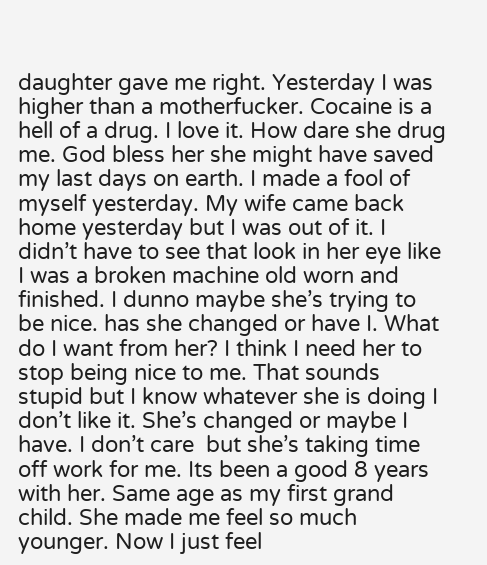daughter gave me right. Yesterday I was higher than a motherfucker. Cocaine is a hell of a drug. I love it. How dare she drug me. God bless her she might have saved my last days on earth. I made a fool of myself yesterday. My wife came back home yesterday but I was out of it. I didn’t have to see that look in her eye like I was a broken machine old worn and finished. I dunno maybe she’s trying to be nice. has she changed or have I. What do I want from her? I think I need her to stop being nice to me. That sounds stupid but I know whatever she is doing I don’t like it. She’s changed or maybe I have. I don’t care  but she’s taking time off work for me. Its been a good 8 years with her. Same age as my first grand child. She made me feel so much younger. Now I just feel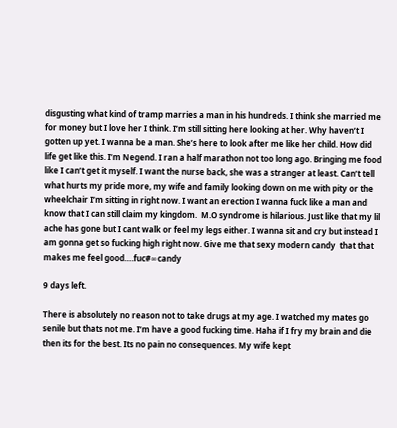disgusting what kind of tramp marries a man in his hundreds. I think she married me for money but I love her I think. I’m still sitting here looking at her. Why haven’t I gotten up yet. I wanna be a man. She’s here to look after me like her child. How did life get like this. I’m Negend. I ran a half marathon not too long ago. Bringing me food like I can’t get it myself. I want the nurse back, she was a stranger at least. Can’t tell what hurts my pride more, my wife and family looking down on me with pity or the wheelchair I’m sitting in right now. I want an erection I wanna fuck like a man and know that I can still claim my kingdom.  M.O syndrome is hilarious. Just like that my lil ache has gone but I cant walk or feel my legs either. I wanna sit and cry but instead I am gonna get so fucking high right now. Give me that sexy modern candy  that that makes me feel good….fuc#∞candy

9 days left.

There is absolutely no reason not to take drugs at my age. I watched my mates go senile but thats not me. I’m have a good fucking time. Haha if I fry my brain and die then its for the best. Its no pain no consequences. My wife kept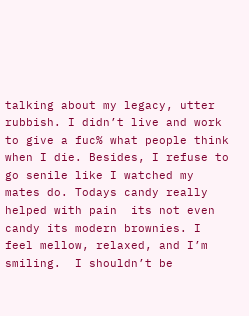talking about my legacy, utter rubbish. I didn’t live and work to give a fuc% what people think when I die. Besides, I refuse to go senile like I watched my mates do. Todays candy really helped with pain  its not even candy its modern brownies. I feel mellow, relaxed, and I’m smiling.  I shouldn’t be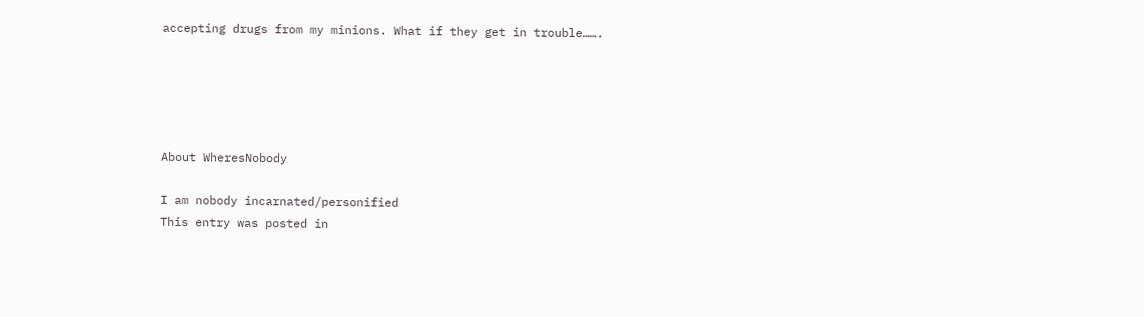accepting drugs from my minions. What if they get in trouble…….





About WheresNobody

I am nobody incarnated/personified
This entry was posted in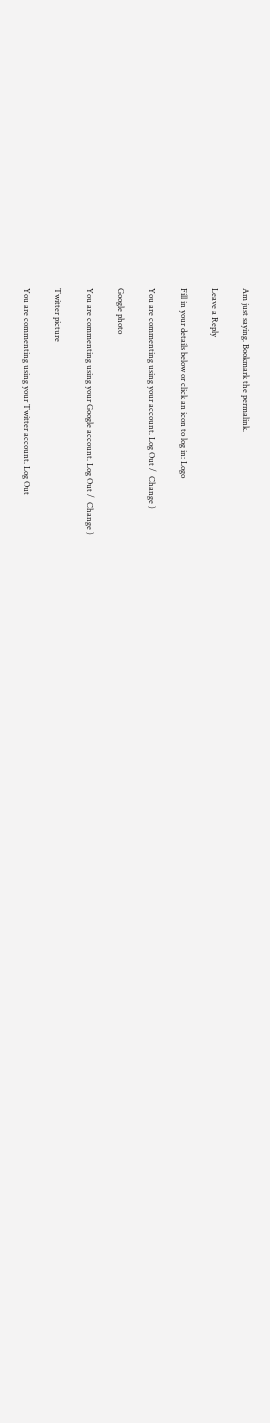Am just saying. Bookmark the permalink.

Leave a Reply

Fill in your details below or click an icon to log in: Logo

You are commenting using your account. Log Out /  Change )

Google photo

You are commenting using your Google account. Log Out /  Change )

Twitter picture

You are commenting using your Twitter account. Log Out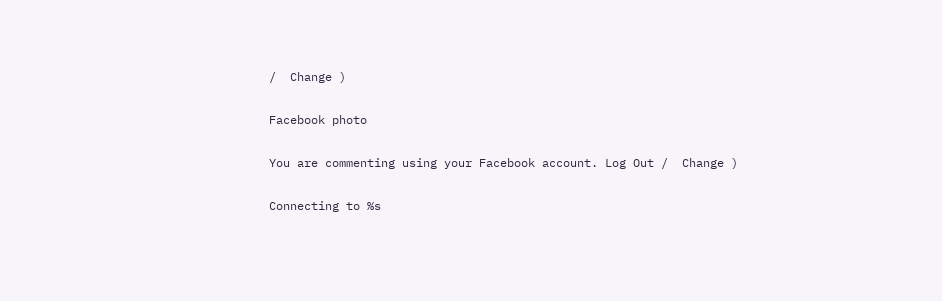/  Change )

Facebook photo

You are commenting using your Facebook account. Log Out /  Change )

Connecting to %s